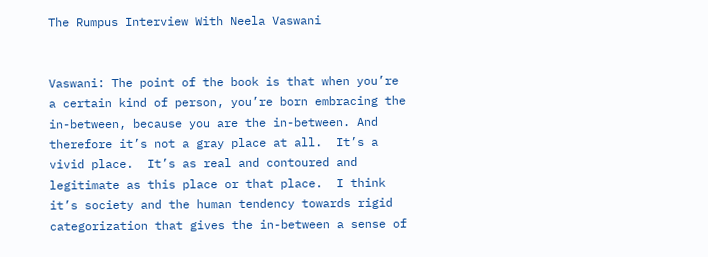The Rumpus Interview With Neela Vaswani


Vaswani: The point of the book is that when you’re a certain kind of person, you’re born embracing the in-between, because you are the in-between. And therefore it’s not a gray place at all.  It’s a vivid place.  It’s as real and contoured and legitimate as this place or that place.  I think it’s society and the human tendency towards rigid categorization that gives the in-between a sense of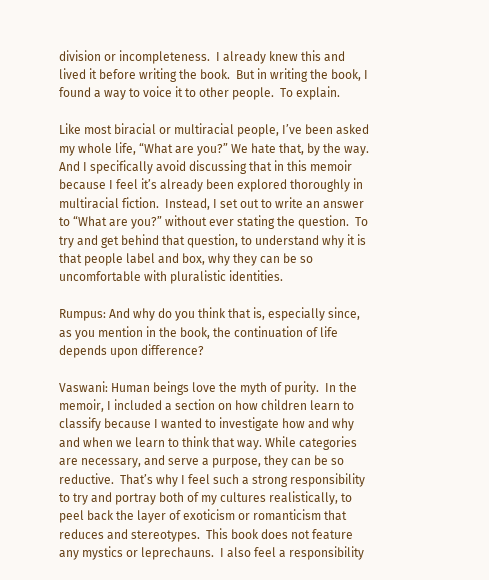division or incompleteness.  I already knew this and lived it before writing the book.  But in writing the book, I found a way to voice it to other people.  To explain.

Like most biracial or multiracial people, I’ve been asked my whole life, “What are you?” We hate that, by the way.  And I specifically avoid discussing that in this memoir because I feel it’s already been explored thoroughly in multiracial fiction.  Instead, I set out to write an answer to “What are you?” without ever stating the question.  To try and get behind that question, to understand why it is that people label and box, why they can be so uncomfortable with pluralistic identities.

Rumpus: And why do you think that is, especially since, as you mention in the book, the continuation of life depends upon difference?

Vaswani: Human beings love the myth of purity.  In the memoir, I included a section on how children learn to classify because I wanted to investigate how and why and when we learn to think that way. While categories are necessary, and serve a purpose, they can be so reductive.  That’s why I feel such a strong responsibility to try and portray both of my cultures realistically, to peel back the layer of exoticism or romanticism that reduces and stereotypes.  This book does not feature any mystics or leprechauns.  I also feel a responsibility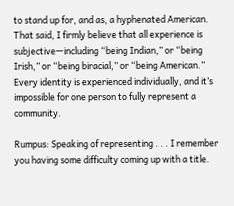to stand up for, and as, a hyphenated American.  That said, I firmly believe that all experience is subjective—including “being Indian,” or “being Irish,” or “being biracial,” or “being American.” Every identity is experienced individually, and it’s impossible for one person to fully represent a community.

Rumpus: Speaking of representing . . . I remember you having some difficulty coming up with a title.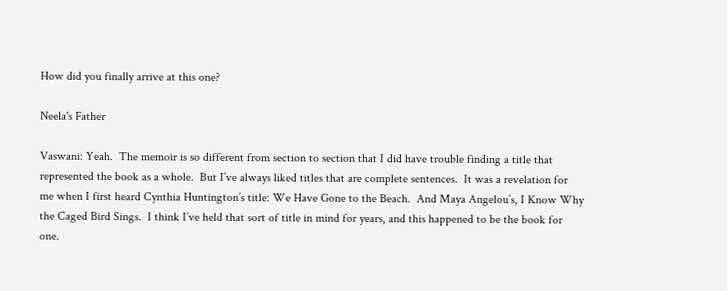How did you finally arrive at this one?

Neela's Father

Vaswani: Yeah.  The memoir is so different from section to section that I did have trouble finding a title that represented the book as a whole.  But I’ve always liked titles that are complete sentences.  It was a revelation for me when I first heard Cynthia Huntington’s title: We Have Gone to the Beach.  And Maya Angelou’s, I Know Why the Caged Bird Sings.  I think I’ve held that sort of title in mind for years, and this happened to be the book for one.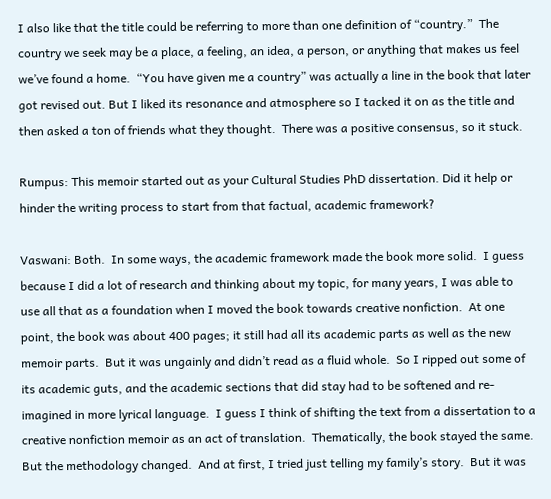I also like that the title could be referring to more than one definition of “country.”  The country we seek may be a place, a feeling, an idea, a person, or anything that makes us feel we’ve found a home.  “You have given me a country” was actually a line in the book that later got revised out. But I liked its resonance and atmosphere so I tacked it on as the title and then asked a ton of friends what they thought.  There was a positive consensus, so it stuck.

Rumpus: This memoir started out as your Cultural Studies PhD dissertation. Did it help or hinder the writing process to start from that factual, academic framework?

Vaswani: Both.  In some ways, the academic framework made the book more solid.  I guess because I did a lot of research and thinking about my topic, for many years, I was able to use all that as a foundation when I moved the book towards creative nonfiction.  At one point, the book was about 400 pages; it still had all its academic parts as well as the new memoir parts.  But it was ungainly and didn’t read as a fluid whole.  So I ripped out some of its academic guts, and the academic sections that did stay had to be softened and re-imagined in more lyrical language.  I guess I think of shifting the text from a dissertation to a creative nonfiction memoir as an act of translation.  Thematically, the book stayed the same.  But the methodology changed.  And at first, I tried just telling my family’s story.  But it was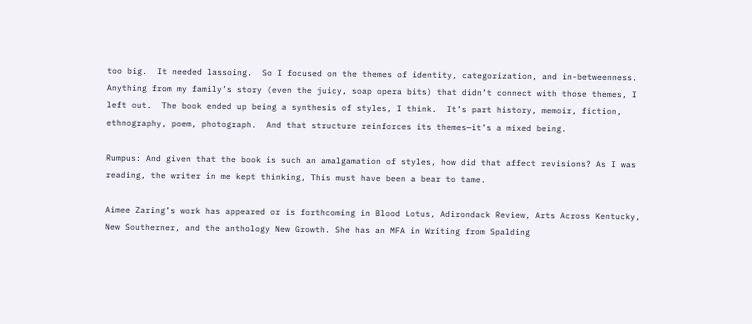too big.  It needed lassoing.  So I focused on the themes of identity, categorization, and in-betweenness.  Anything from my family’s story (even the juicy, soap opera bits) that didn’t connect with those themes, I left out.  The book ended up being a synthesis of styles, I think.  It’s part history, memoir, fiction, ethnography, poem, photograph.  And that structure reinforces its themes—it’s a mixed being.

Rumpus: And given that the book is such an amalgamation of styles, how did that affect revisions? As I was reading, the writer in me kept thinking, This must have been a bear to tame.

Aimee Zaring’s work has appeared or is forthcoming in Blood Lotus, Adirondack Review, Arts Across Kentucky, New Southerner, and the anthology New Growth. She has an MFA in Writing from Spalding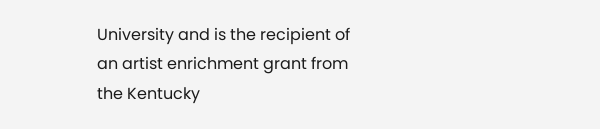University and is the recipient of an artist enrichment grant from the Kentucky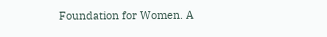Foundation for Women. A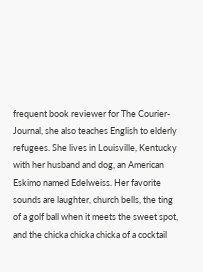frequent book reviewer for The Courier-Journal, she also teaches English to elderly refugees. She lives in Louisville, Kentucky with her husband and dog, an American Eskimo named Edelweiss. Her favorite sounds are laughter, church bells, the ting of a golf ball when it meets the sweet spot, and the chicka chicka chicka of a cocktail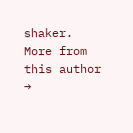shaker. More from this author →